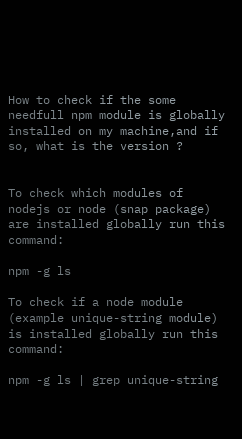How to check if the some needfull npm module is globally installed on my machine,and if so, what is the version ?


To check which modules of nodejs or node (snap package) are installed globally run this command:

npm -g ls

To check if a node module (example unique-string module) is installed globally run this command:

npm -g ls | grep unique-string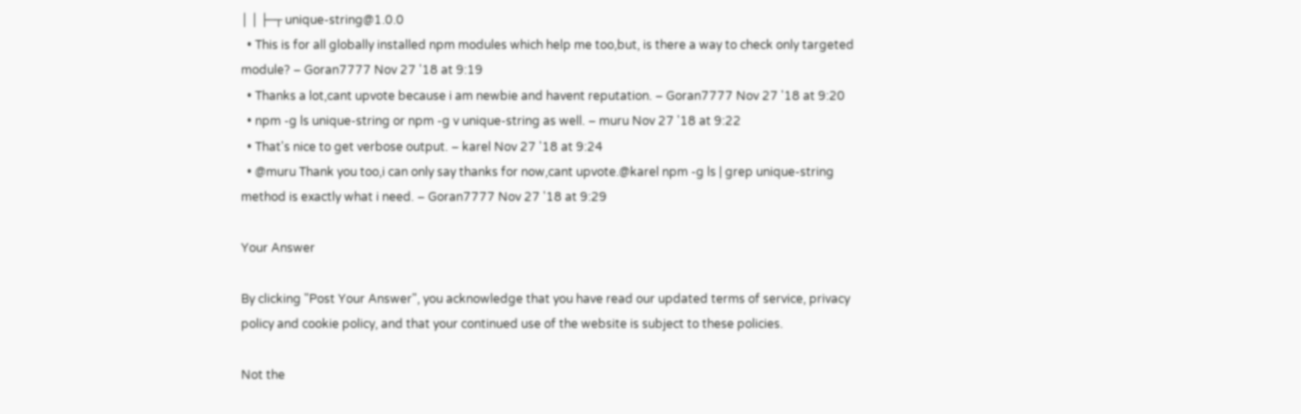│ │ ├─┬ unique-string@1.0.0
  • This is for all globally installed npm modules which help me too,but, is there a way to check only targeted module? – Goran7777 Nov 27 '18 at 9:19
  • Thanks a lot,cant upvote because i am newbie and havent reputation. – Goran7777 Nov 27 '18 at 9:20
  • npm -g ls unique-string or npm -g v unique-string as well. – muru Nov 27 '18 at 9:22
  • That's nice to get verbose output. – karel Nov 27 '18 at 9:24
  • @muru Thank you too,i can only say thanks for now,cant upvote.@karel npm -g ls | grep unique-string method is exactly what i need. – Goran7777 Nov 27 '18 at 9:29

Your Answer

By clicking "Post Your Answer", you acknowledge that you have read our updated terms of service, privacy policy and cookie policy, and that your continued use of the website is subject to these policies.

Not the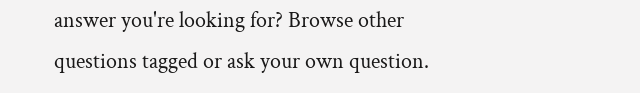answer you're looking for? Browse other questions tagged or ask your own question.